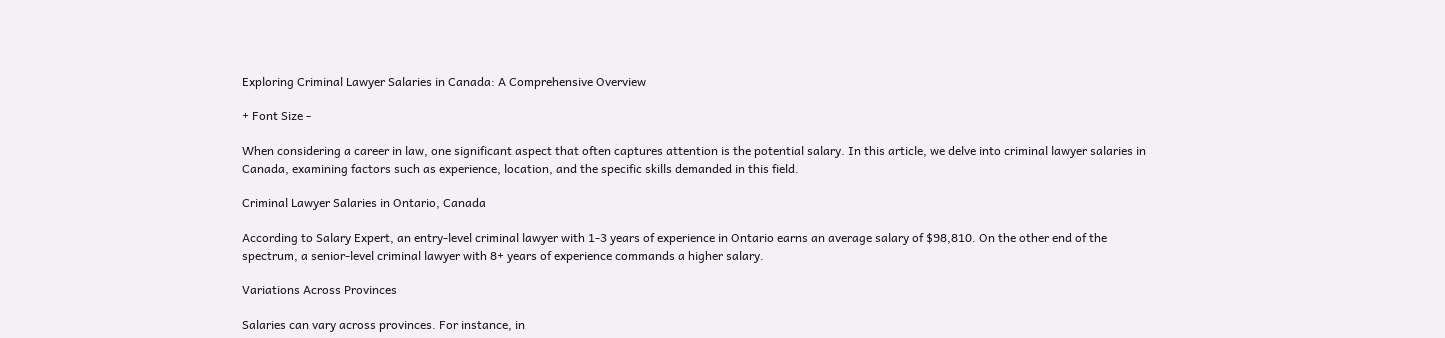Exploring Criminal Lawyer Salaries in Canada: A Comprehensive Overview

+ Font Size -

When considering a career in law, one significant aspect that often captures attention is the potential salary. In this article, we delve into criminal lawyer salaries in Canada, examining factors such as experience, location, and the specific skills demanded in this field.

Criminal Lawyer Salaries in Ontario, Canada

According to Salary Expert, an entry-level criminal lawyer with 1-3 years of experience in Ontario earns an average salary of $98,810. On the other end of the spectrum, a senior-level criminal lawyer with 8+ years of experience commands a higher salary.

Variations Across Provinces

Salaries can vary across provinces. For instance, in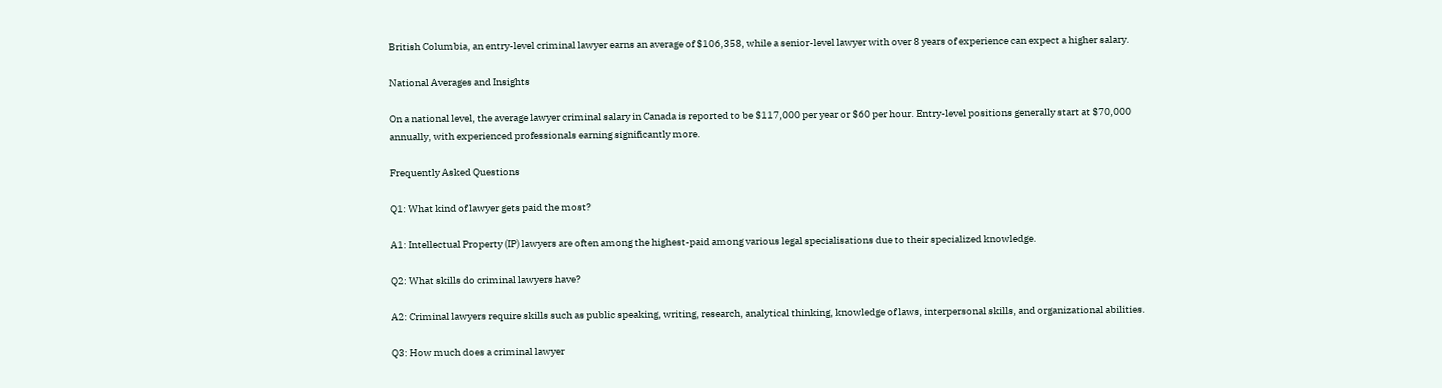British Columbia, an entry-level criminal lawyer earns an average of $106,358, while a senior-level lawyer with over 8 years of experience can expect a higher salary.

National Averages and Insights

On a national level, the average lawyer criminal salary in Canada is reported to be $117,000 per year or $60 per hour. Entry-level positions generally start at $70,000 annually, with experienced professionals earning significantly more.

Frequently Asked Questions

Q1: What kind of lawyer gets paid the most?

A1: Intellectual Property (IP) lawyers are often among the highest-paid among various legal specialisations due to their specialized knowledge.

Q2: What skills do criminal lawyers have?

A2: Criminal lawyers require skills such as public speaking, writing, research, analytical thinking, knowledge of laws, interpersonal skills, and organizational abilities.

Q3: How much does a criminal lawyer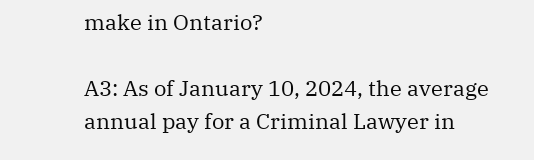make in Ontario?

A3: As of January 10, 2024, the average annual pay for a Criminal Lawyer in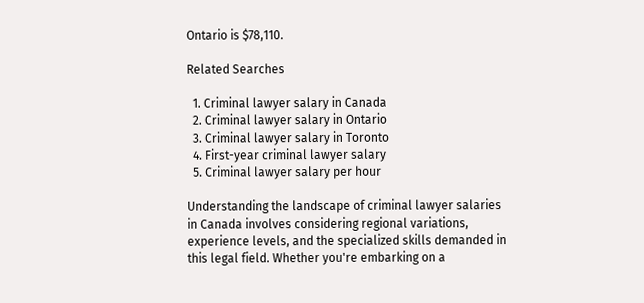Ontario is $78,110.

Related Searches

  1. Criminal lawyer salary in Canada
  2. Criminal lawyer salary in Ontario
  3. Criminal lawyer salary in Toronto
  4. First-year criminal lawyer salary
  5. Criminal lawyer salary per hour

Understanding the landscape of criminal lawyer salaries in Canada involves considering regional variations, experience levels, and the specialized skills demanded in this legal field. Whether you're embarking on a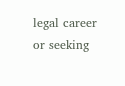legal career or seeking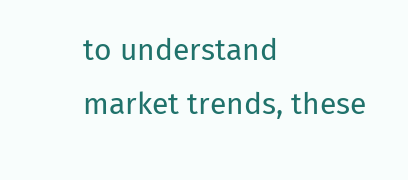to understand market trends, these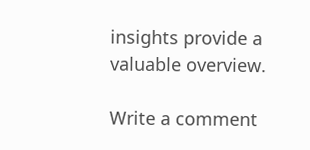insights provide a valuable overview.

Write a comment